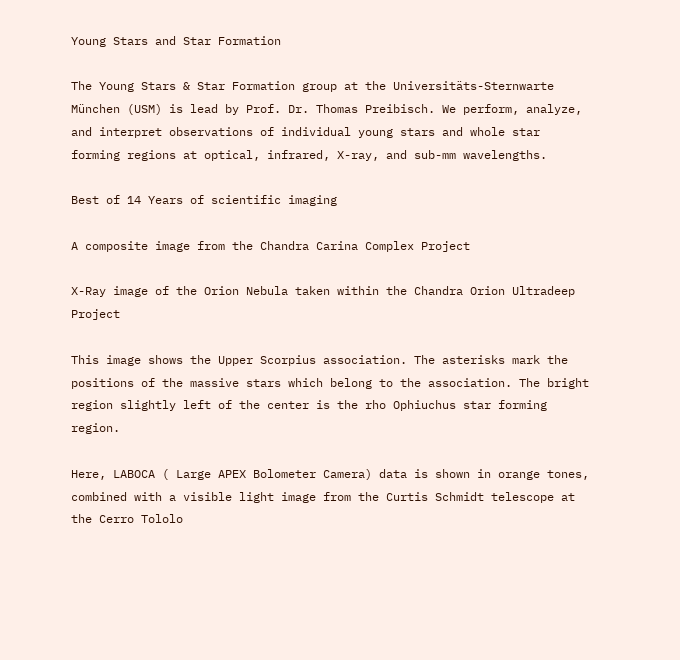Young Stars and Star Formation

The Young Stars & Star Formation group at the Universitäts-Sternwarte München (USM) is lead by Prof. Dr. Thomas Preibisch. We perform, analyze, and interpret observations of individual young stars and whole star forming regions at optical, infrared, X-ray, and sub-mm wavelengths.

Best of 14 Years of scientific imaging

A composite image from the Chandra Carina Complex Project

X-Ray image of the Orion Nebula taken within the Chandra Orion Ultradeep Project

This image shows the Upper Scorpius association. The asterisks mark the positions of the massive stars which belong to the association. The bright region slightly left of the center is the rho Ophiuchus star forming region.

Here, LABOCA ( Large APEX Bolometer Camera) data is shown in orange tones, combined with a visible light image from the Curtis Schmidt telescope at the Cerro Tololo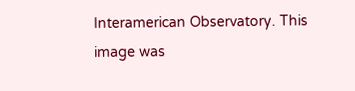Interamerican Observatory. This image was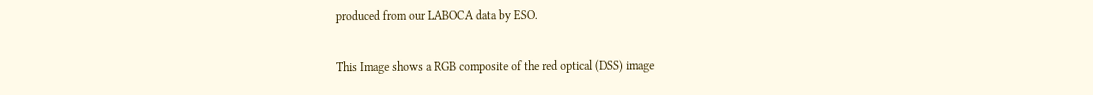produced from our LABOCA data by ESO.

This Image shows a RGB composite of the red optical (DSS) image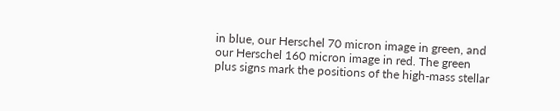in blue, our Herschel 70 micron image in green, and our Herschel 160 micron image in red. The green plus signs mark the positions of the high-mass stellar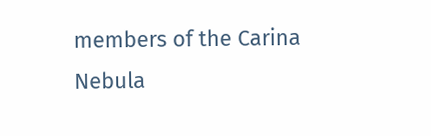members of the Carina Nebula